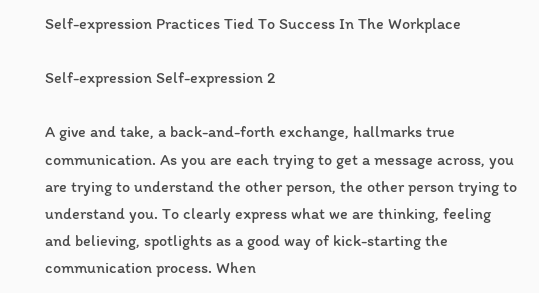Self-expression Practices Tied To Success In The Workplace

Self-expression Self-expression 2

A give and take, a back-and-forth exchange, hallmarks true communication. As you are each trying to get a message across, you are trying to understand the other person, the other person trying to understand you. To clearly express what we are thinking, feeling and believing, spotlights as a good way of kick-starting the communication process. When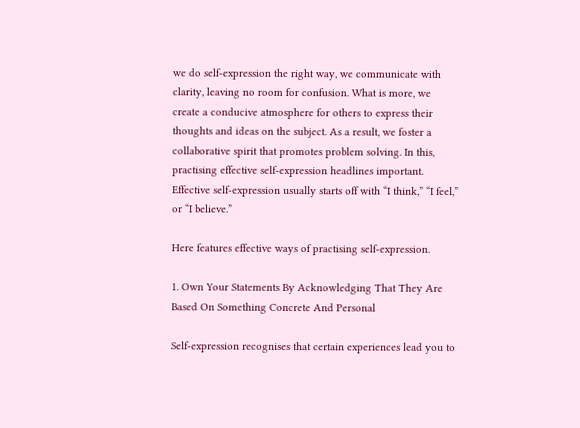we do self-expression the right way, we communicate with clarity, leaving no room for confusion. What is more, we create a conducive atmosphere for others to express their thoughts and ideas on the subject. As a result, we foster a collaborative spirit that promotes problem solving. In this, practising effective self-expression headlines important. Effective self-expression usually starts off with “I think,” “I feel,” or “I believe.”

Here features effective ways of practising self-expression.

1. Own Your Statements By Acknowledging That They Are Based On Something Concrete And Personal

Self-expression recognises that certain experiences lead you to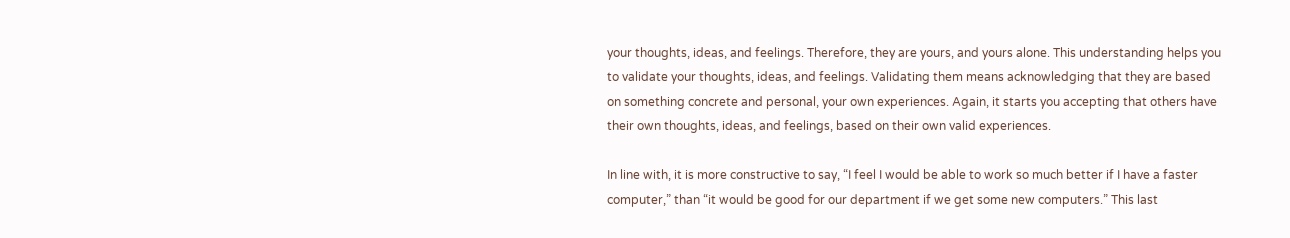your thoughts, ideas, and feelings. Therefore, they are yours, and yours alone. This understanding helps you to validate your thoughts, ideas, and feelings. Validating them means acknowledging that they are based on something concrete and personal, your own experiences. Again, it starts you accepting that others have their own thoughts, ideas, and feelings, based on their own valid experiences.

In line with, it is more constructive to say, “I feel I would be able to work so much better if I have a faster computer,” than “it would be good for our department if we get some new computers.” This last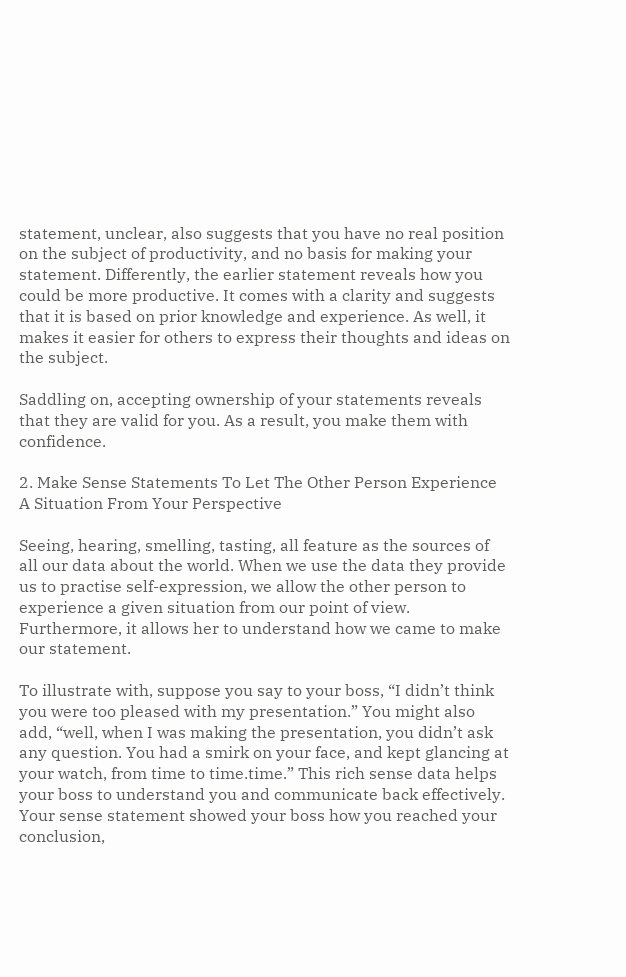statement, unclear, also suggests that you have no real position on the subject of productivity, and no basis for making your statement. Differently, the earlier statement reveals how you could be more productive. It comes with a clarity and suggests that it is based on prior knowledge and experience. As well, it makes it easier for others to express their thoughts and ideas on the subject.

Saddling on, accepting ownership of your statements reveals that they are valid for you. As a result, you make them with confidence.

2. Make Sense Statements To Let The Other Person Experience A Situation From Your Perspective

Seeing, hearing, smelling, tasting, all feature as the sources of all our data about the world. When we use the data they provide us to practise self-expression, we allow the other person to experience a given situation from our point of view. Furthermore, it allows her to understand how we came to make our statement.

To illustrate with, suppose you say to your boss, “I didn’t think you were too pleased with my presentation.” You might also add, “well, when I was making the presentation, you didn’t ask any question. You had a smirk on your face, and kept glancing at your watch, from time to time.time.” This rich sense data helps your boss to understand you and communicate back effectively. Your sense statement showed your boss how you reached your conclusion,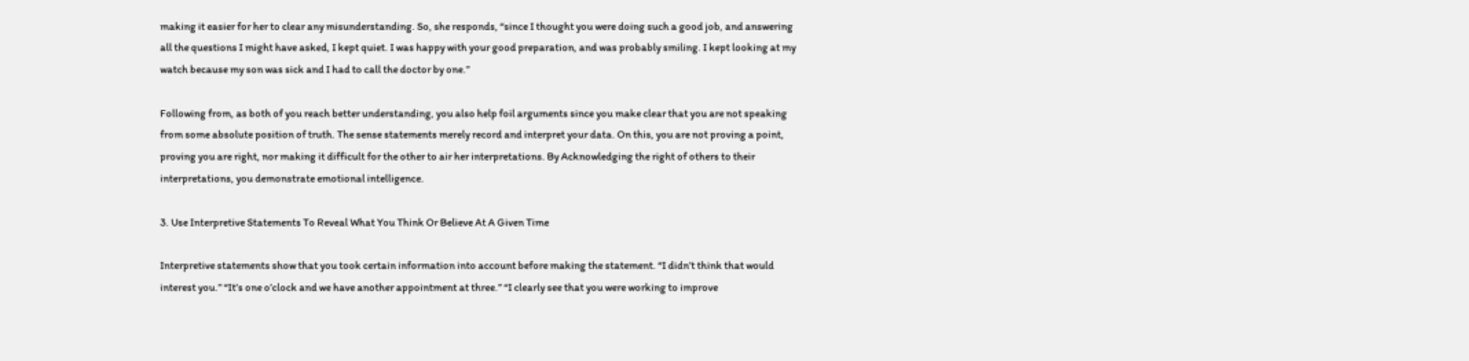making it easier for her to clear any misunderstanding. So, she responds, “since I thought you were doing such a good job, and answering all the questions I might have asked, I kept quiet. I was happy with your good preparation, and was probably smiling. I kept looking at my watch because my son was sick and I had to call the doctor by one.”

Following from, as both of you reach better understanding, you also help foil arguments since you make clear that you are not speaking from some absolute position of truth. The sense statements merely record and interpret your data. On this, you are not proving a point, proving you are right, nor making it difficult for the other to air her interpretations. By Acknowledging the right of others to their interpretations, you demonstrate emotional intelligence.

3. Use Interpretive Statements To Reveal What You Think Or Believe At A Given Time

Interpretive statements show that you took certain information into account before making the statement. “I didn’t think that would interest you.” “It’s one o’clock and we have another appointment at three.” “I clearly see that you were working to improve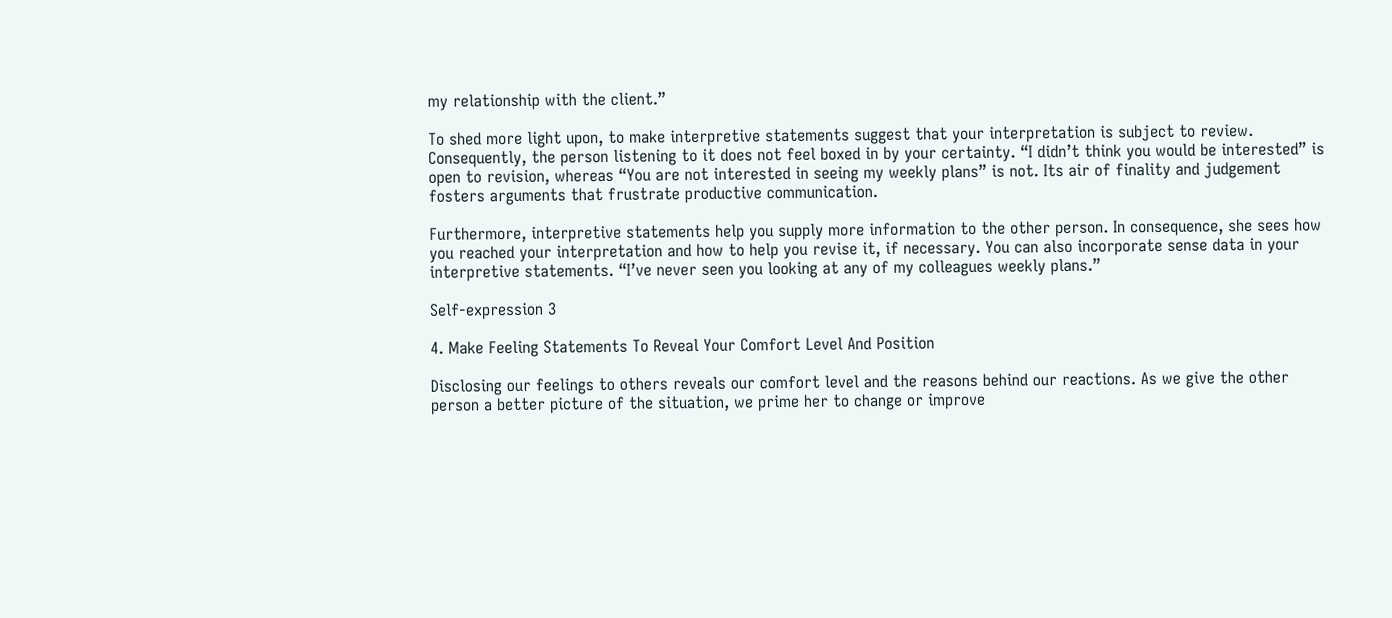my relationship with the client.”

To shed more light upon, to make interpretive statements suggest that your interpretation is subject to review. Consequently, the person listening to it does not feel boxed in by your certainty. “I didn’t think you would be interested” is open to revision, whereas “You are not interested in seeing my weekly plans” is not. Its air of finality and judgement fosters arguments that frustrate productive communication.

Furthermore, interpretive statements help you supply more information to the other person. In consequence, she sees how you reached your interpretation and how to help you revise it, if necessary. You can also incorporate sense data in your interpretive statements. “I’ve never seen you looking at any of my colleagues weekly plans.”

Self-expression 3

4. Make Feeling Statements To Reveal Your Comfort Level And Position

Disclosing our feelings to others reveals our comfort level and the reasons behind our reactions. As we give the other person a better picture of the situation, we prime her to change or improve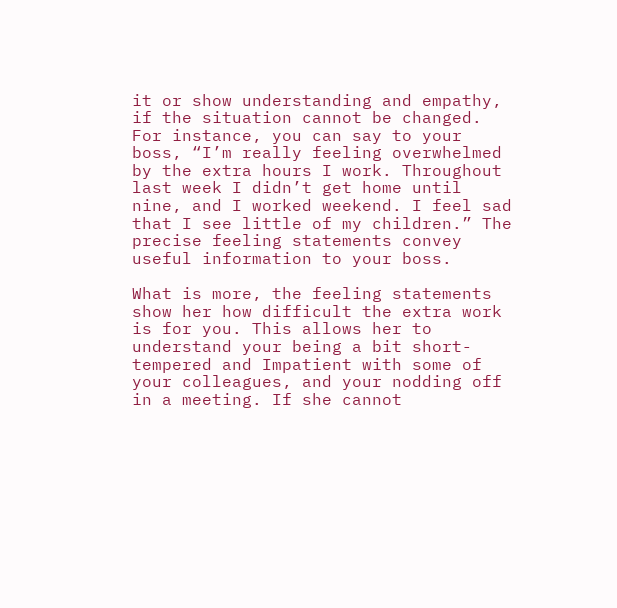it or show understanding and empathy, if the situation cannot be changed. For instance, you can say to your boss, “I’m really feeling overwhelmed by the extra hours I work. Throughout last week I didn’t get home until nine, and I worked weekend. I feel sad that I see little of my children.” The precise feeling statements convey useful information to your boss.

What is more, the feeling statements show her how difficult the extra work is for you. This allows her to understand your being a bit short-tempered and Impatient with some of your colleagues, and your nodding off in a meeting. If she cannot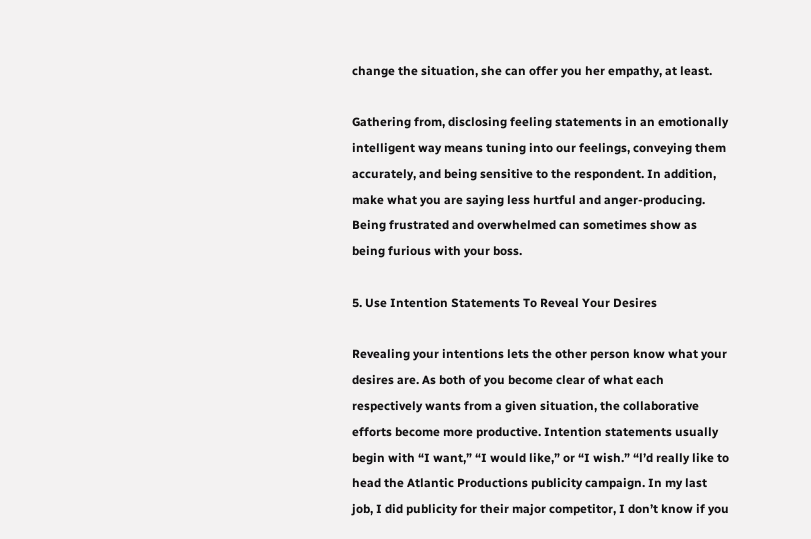change the situation, she can offer you her empathy, at least.

Gathering from, disclosing feeling statements in an emotionally intelligent way means tuning into our feelings, conveying them accurately, and being sensitive to the respondent. In addition, make what you are saying less hurtful and anger-producing. Being frustrated and overwhelmed can sometimes show as being furious with your boss.

5. Use Intention Statements To Reveal Your Desires

Revealing your intentions lets the other person know what your desires are. As both of you become clear of what each respectively wants from a given situation, the collaborative efforts become more productive. Intention statements usually begin with “I want,” “I would like,” or “I wish.” “l’d really like to head the Atlantic Productions publicity campaign. In my last job, I did publicity for their major competitor, I don’t know if you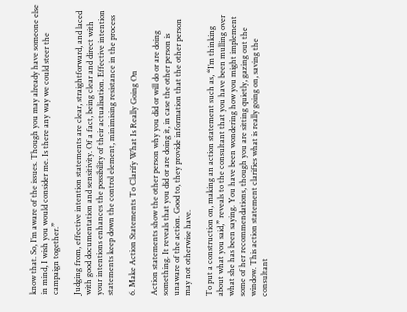know that. So, I’m aware of the issues. Though you may already have someone else in mind, I wish you would consider me. Is there any way we could steer the campaign together.”

Judging from, effective intention statements are clear, straightforward, and laced with good documentation and sensitivity. Of a fact, being clear and direct with your intentions enhances the possibility of their actualisation. Effective intention statements keep down the control element, minimising resistance in the process

6. Make Action Statements To Clarify What Is Really Going On

Action statements show the other person why you did or will do or are doing something. It reveals that you did or are doing it, in case the other person is unaware of the action. Good to, they provide information that the other person may not otherwise have.

To put a construction on, making an action statement such as, “I’m thinking about what you said,” reveals to the consultant that you have been mulling over what she has been saying. You have been wondering how you might implement some of her recommendations, though you are sitting quietly, gazing out the window. This action statement clarifies what is really going on, saving the consultant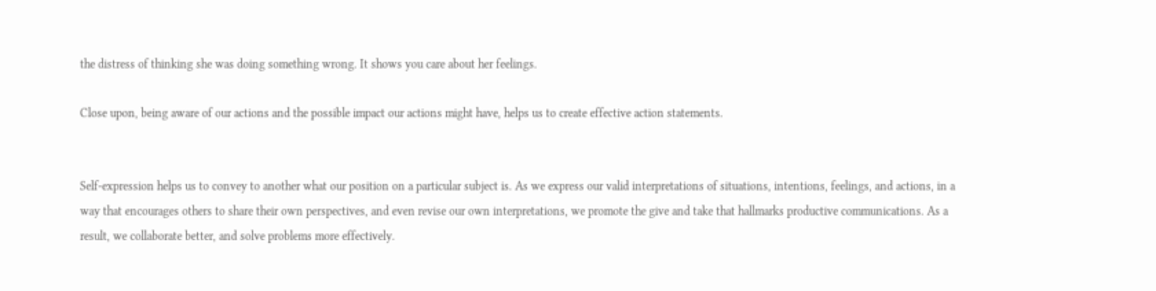the distress of thinking she was doing something wrong. It shows you care about her feelings.

Close upon, being aware of our actions and the possible impact our actions might have, helps us to create effective action statements.


Self-expression helps us to convey to another what our position on a particular subject is. As we express our valid interpretations of situations, intentions, feelings, and actions, in a way that encourages others to share their own perspectives, and even revise our own interpretations, we promote the give and take that hallmarks productive communications. As a result, we collaborate better, and solve problems more effectively.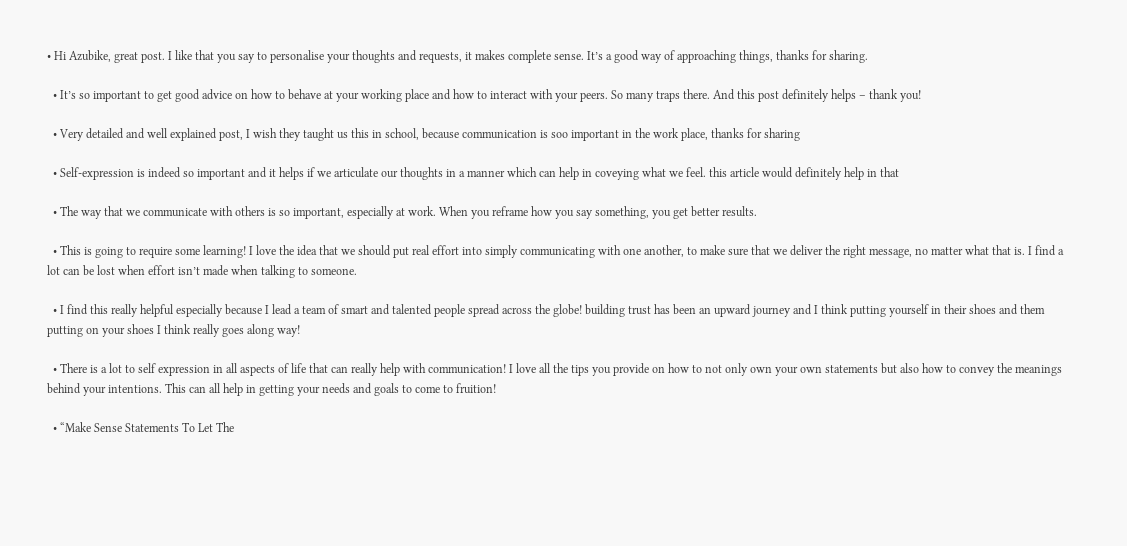• Hi Azubike, great post. I like that you say to personalise your thoughts and requests, it makes complete sense. It’s a good way of approaching things, thanks for sharing.

  • It’s so important to get good advice on how to behave at your working place and how to interact with your peers. So many traps there. And this post definitely helps – thank you!

  • Very detailed and well explained post, I wish they taught us this in school, because communication is soo important in the work place, thanks for sharing

  • Self-expression is indeed so important and it helps if we articulate our thoughts in a manner which can help in coveying what we feel. this article would definitely help in that

  • The way that we communicate with others is so important, especially at work. When you reframe how you say something, you get better results.

  • This is going to require some learning! I love the idea that we should put real effort into simply communicating with one another, to make sure that we deliver the right message, no matter what that is. I find a lot can be lost when effort isn’t made when talking to someone.

  • I find this really helpful especially because I lead a team of smart and talented people spread across the globe! building trust has been an upward journey and I think putting yourself in their shoes and them putting on your shoes I think really goes along way!

  • There is a lot to self expression in all aspects of life that can really help with communication! I love all the tips you provide on how to not only own your own statements but also how to convey the meanings behind your intentions. This can all help in getting your needs and goals to come to fruition!

  • “Make Sense Statements To Let The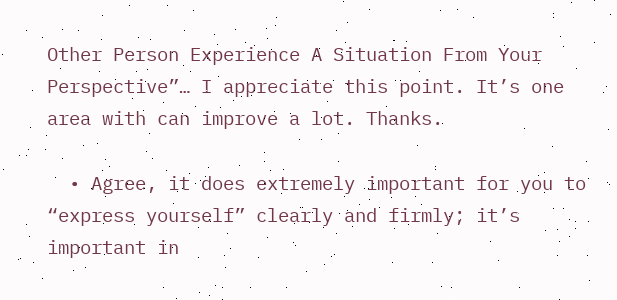Other Person Experience A Situation From Your Perspective”… I appreciate this point. It’s one area with can improve a lot. Thanks.

  • Agree, it does extremely important for you to “express yourself” clearly and firmly; it’s important in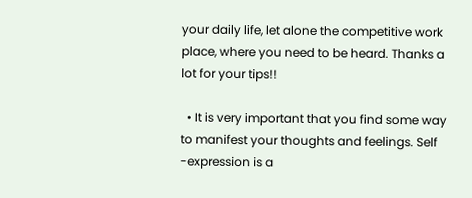your daily life, let alone the competitive work place, where you need to be heard. Thanks a lot for your tips!!

  • It is very important that you find some way to manifest your thoughts and feelings. Self -expression is a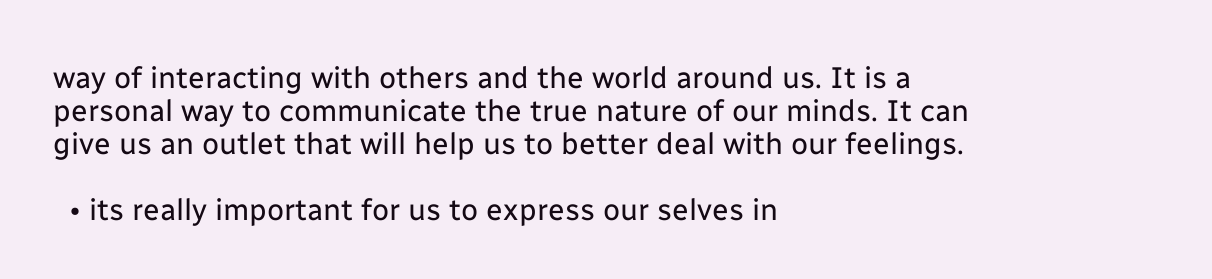way of interacting with others and the world around us. It is a personal way to communicate the true nature of our minds. It can give us an outlet that will help us to better deal with our feelings.

  • its really important for us to express our selves in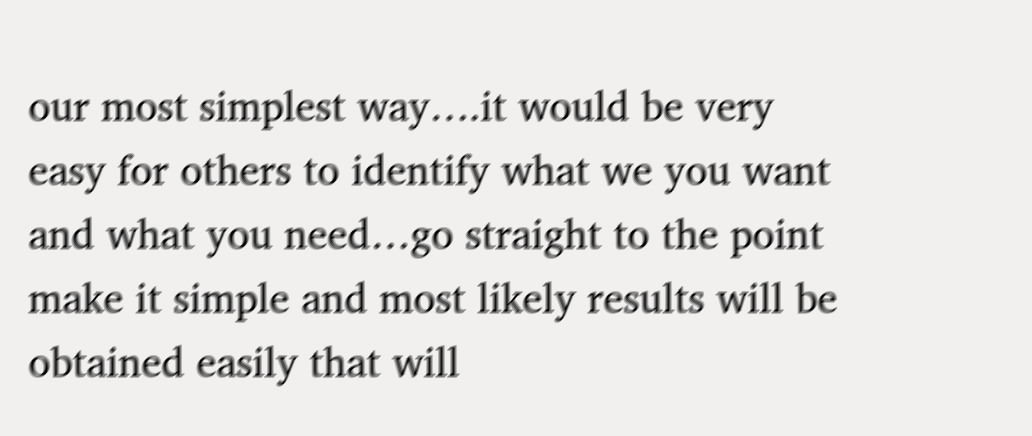our most simplest way….it would be very easy for others to identify what we you want and what you need…go straight to the point make it simple and most likely results will be obtained easily that will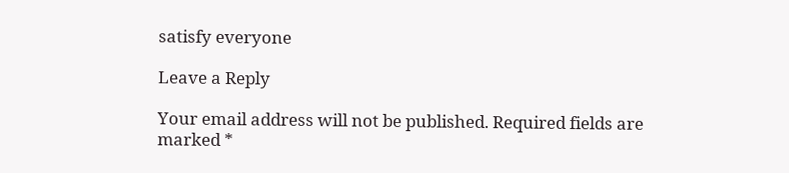satisfy everyone

Leave a Reply

Your email address will not be published. Required fields are marked *